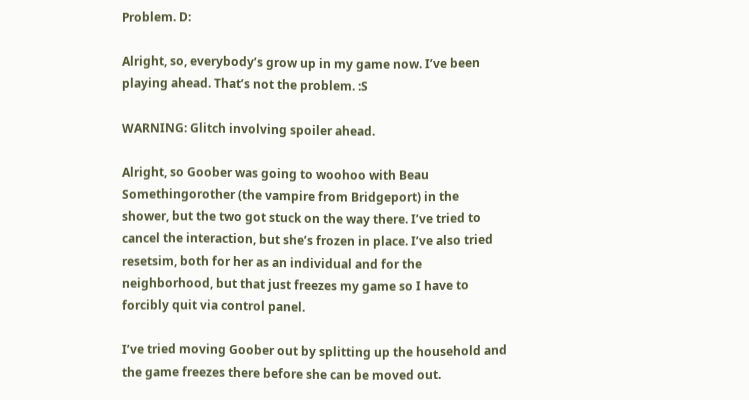Problem. D:

Alright, so, everybody’s grow up in my game now. I’ve been playing ahead. That’s not the problem. :S

WARNING: Glitch involving spoiler ahead.

Alright, so Goober was going to woohoo with Beau Somethingorother (the vampire from Bridgeport) in the shower, but the two got stuck on the way there. I’ve tried to cancel the interaction, but she’s frozen in place. I’ve also tried resetsim, both for her as an individual and for the neighborhood, but that just freezes my game so I have to forcibly quit via control panel.

I’ve tried moving Goober out by splitting up the household and the game freezes there before she can be moved out.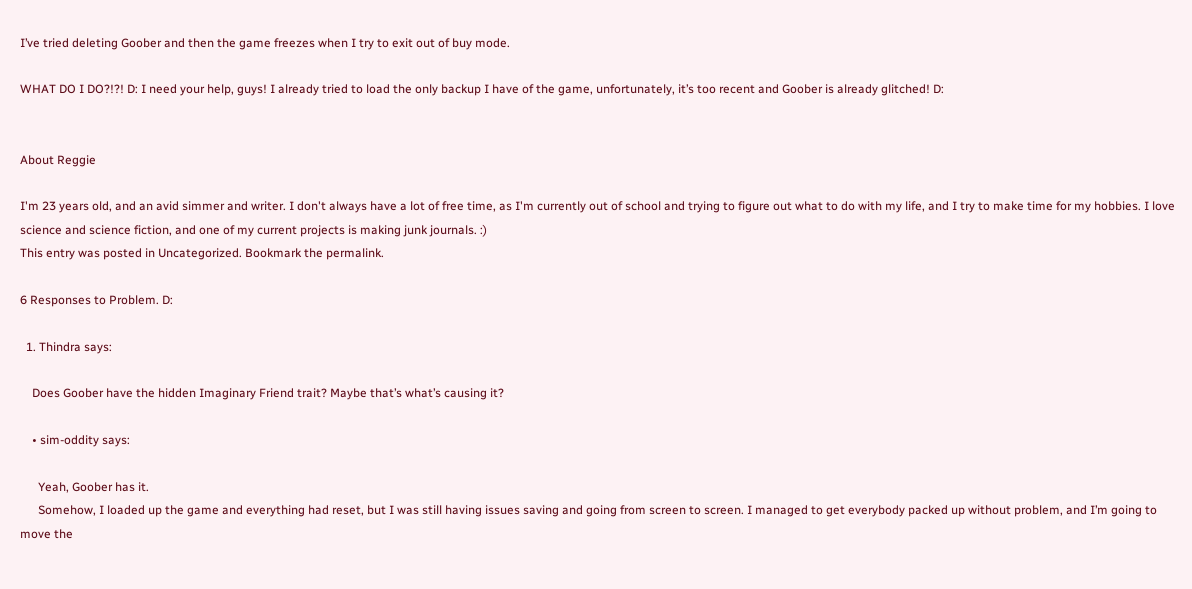I’ve tried deleting Goober and then the game freezes when I try to exit out of buy mode.

WHAT DO I DO?!?! D: I need your help, guys! I already tried to load the only backup I have of the game, unfortunately, it’s too recent and Goober is already glitched! D:


About Reggie

I'm 23 years old, and an avid simmer and writer. I don't always have a lot of free time, as I'm currently out of school and trying to figure out what to do with my life, and I try to make time for my hobbies. I love science and science fiction, and one of my current projects is making junk journals. :)
This entry was posted in Uncategorized. Bookmark the permalink.

6 Responses to Problem. D:

  1. Thindra says:

    Does Goober have the hidden Imaginary Friend trait? Maybe that’s what’s causing it?

    • sim-oddity says:

      Yeah, Goober has it.
      Somehow, I loaded up the game and everything had reset, but I was still having issues saving and going from screen to screen. I managed to get everybody packed up without problem, and I’m going to move the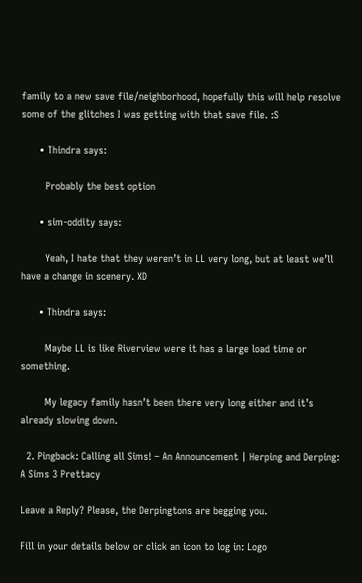family to a new save file/neighborhood, hopefully this will help resolve some of the glitches I was getting with that save file. :S

      • Thindra says:

        Probably the best option

      • sim-oddity says:

        Yeah, I hate that they weren’t in LL very long, but at least we’ll have a change in scenery. XD

      • Thindra says:

        Maybe LL is like Riverview were it has a large load time or something.

        My legacy family hasn’t been there very long either and it’s already slowing down.

  2. Pingback: Calling all Sims! – An Announcement | Herping and Derping: A Sims 3 Prettacy

Leave a Reply? Please, the Derpingtons are begging you.

Fill in your details below or click an icon to log in: Logo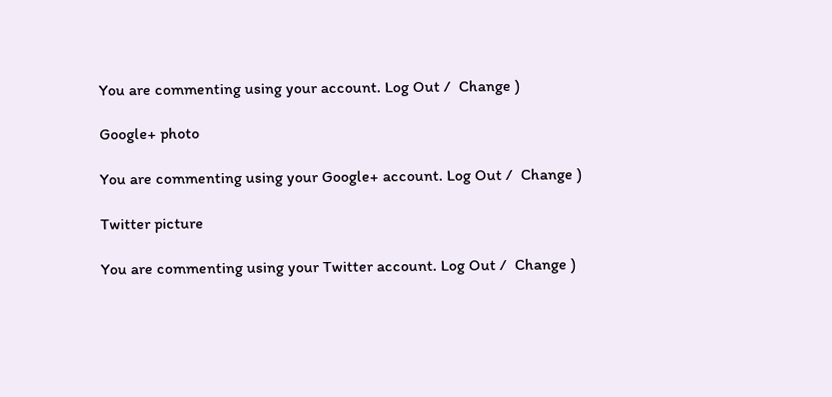You are commenting using your account. Log Out /  Change )

Google+ photo

You are commenting using your Google+ account. Log Out /  Change )

Twitter picture

You are commenting using your Twitter account. Log Out /  Change )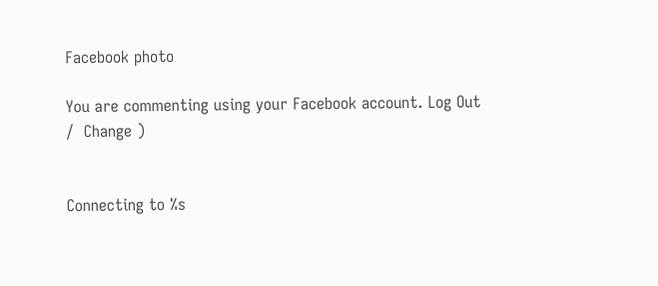Facebook photo

You are commenting using your Facebook account. Log Out /  Change )


Connecting to %s